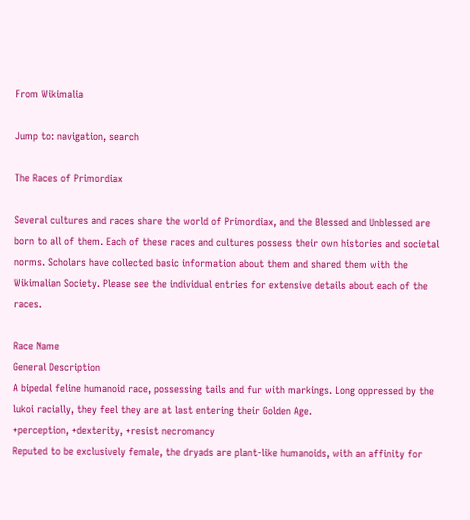From Wikimalia

Jump to: navigation, search

The Races of Primordiax

Several cultures and races share the world of Primordiax, and the Blessed and Unblessed are born to all of them. Each of these races and cultures possess their own histories and societal norms. Scholars have collected basic information about them and shared them with the Wikimalian Society. Please see the individual entries for extensive details about each of the races.

Race Name
General Description
A bipedal feline humanoid race, possessing tails and fur with markings. Long oppressed by the lukoi racially, they feel they are at last entering their Golden Age.
+perception, +dexterity, +resist necromancy
Reputed to be exclusively female, the dryads are plant-like humanoids, with an affinity for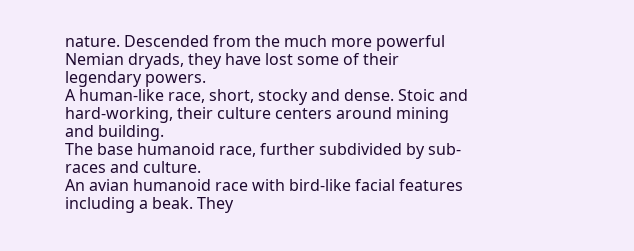nature. Descended from the much more powerful Nemian dryads, they have lost some of their legendary powers.
A human-like race, short, stocky and dense. Stoic and hard-working, their culture centers around mining and building.
The base humanoid race, further subdivided by sub-races and culture.
An avian humanoid race with bird-like facial features including a beak. They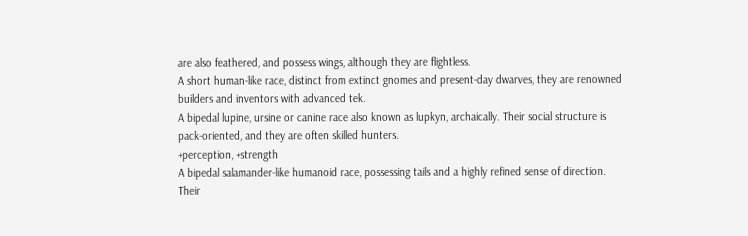are also feathered, and possess wings, although they are flightless.
A short human-like race, distinct from extinct gnomes and present-day dwarves, they are renowned builders and inventors with advanced tek.
A bipedal lupine, ursine or canine race also known as lupkyn, archaically. Their social structure is pack-oriented, and they are often skilled hunters.
+perception, +strength
A bipedal salamander-like humanoid race, possessing tails and a highly refined sense of direction. Their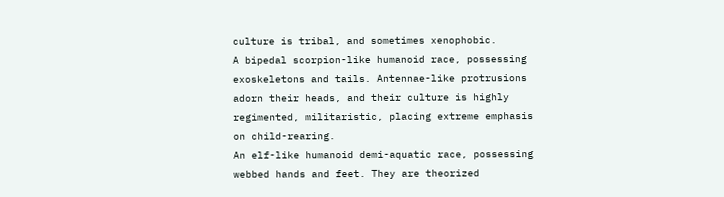culture is tribal, and sometimes xenophobic.
A bipedal scorpion-like humanoid race, possessing exoskeletons and tails. Antennae-like protrusions adorn their heads, and their culture is highly regimented, militaristic, placing extreme emphasis on child-rearing.
An elf-like humanoid demi-aquatic race, possessing webbed hands and feet. They are theorized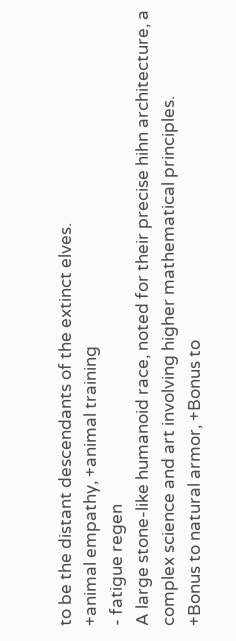to be the distant descendants of the extinct elves.
+animal empathy, +animal training
- fatigue regen
A large stone-like humanoid race, noted for their precise hihn architecture, a complex science and art involving higher mathematical principles.
+Bonus to natural armor, +Bonus to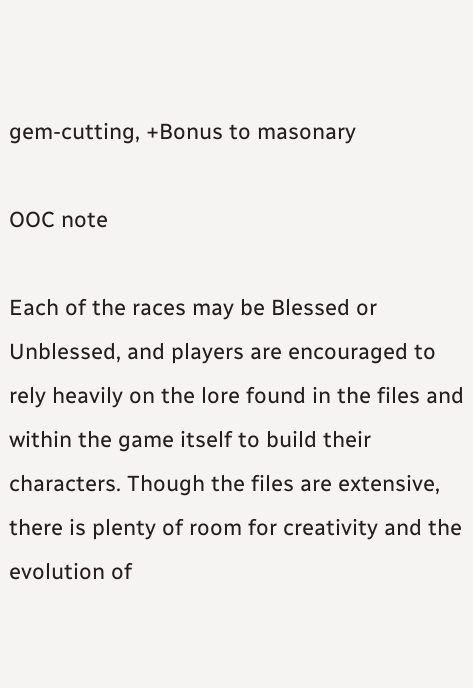gem-cutting, +Bonus to masonary

OOC note

Each of the races may be Blessed or Unblessed, and players are encouraged to rely heavily on the lore found in the files and within the game itself to build their characters. Though the files are extensive, there is plenty of room for creativity and the evolution of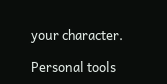your character.

Personal tools